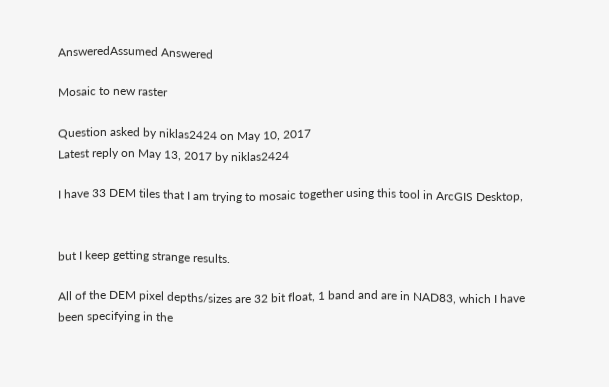AnsweredAssumed Answered

Mosaic to new raster

Question asked by niklas2424 on May 10, 2017
Latest reply on May 13, 2017 by niklas2424

I have 33 DEM tiles that I am trying to mosaic together using this tool in ArcGIS Desktop,


but I keep getting strange results.

All of the DEM pixel depths/sizes are 32 bit float, 1 band and are in NAD83, which I have been specifying in the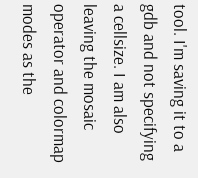tool. I'm saving it to a gdb and not specifying a cellsize. I am also leaving the mosaic operator and colormap modes as the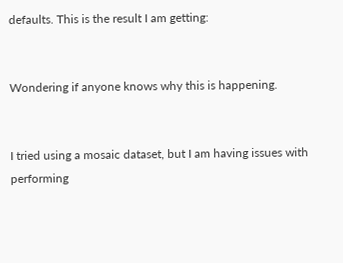defaults. This is the result I am getting:


Wondering if anyone knows why this is happening.


I tried using a mosaic dataset, but I am having issues with performing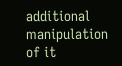additional manipulation of it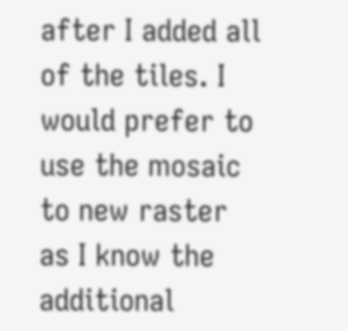after I added all of the tiles. I would prefer to use the mosaic to new raster as I know the additional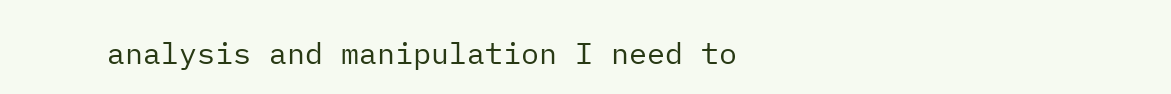analysis and manipulation I need to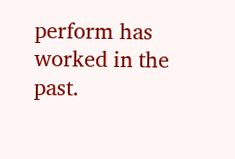perform has worked in the past.